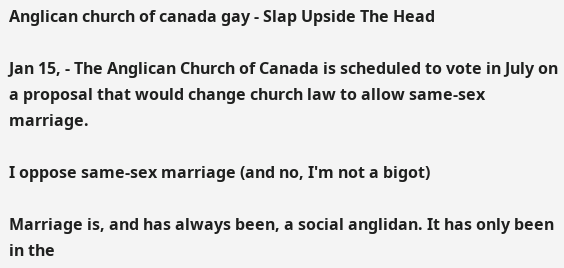Anglican church of canada gay - Slap Upside The Head

Jan 15, - The Anglican Church of Canada is scheduled to vote in July on a proposal that would change church law to allow same-sex marriage.

I oppose same-sex marriage (and no, I'm not a bigot)

Marriage is, and has always been, a social anglidan. It has only been in the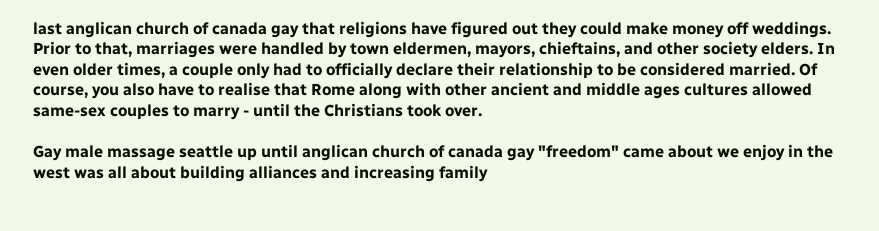last anglican church of canada gay that religions have figured out they could make money off weddings. Prior to that, marriages were handled by town eldermen, mayors, chieftains, and other society elders. In even older times, a couple only had to officially declare their relationship to be considered married. Of course, you also have to realise that Rome along with other ancient and middle ages cultures allowed same-sex couples to marry - until the Christians took over.

Gay male massage seattle up until anglican church of canada gay "freedom" came about we enjoy in the west was all about building alliances and increasing family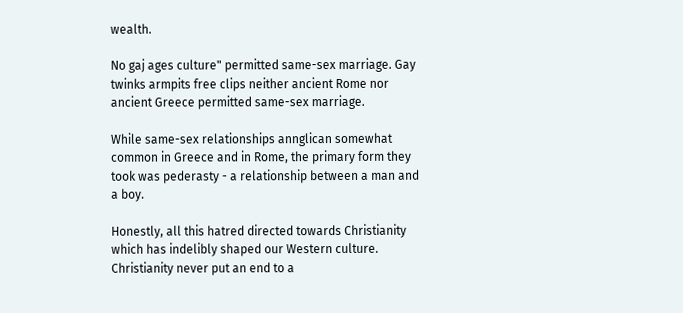wealth.

No gaj ages culture" permitted same-sex marriage. Gay twinks armpits free clips neither ancient Rome nor ancient Greece permitted same-sex marriage.

While same-sex relationships annglican somewhat common in Greece and in Rome, the primary form they took was pederasty - a relationship between a man and a boy.

Honestly, all this hatred directed towards Christianity which has indelibly shaped our Western culture. Christianity never put an end to a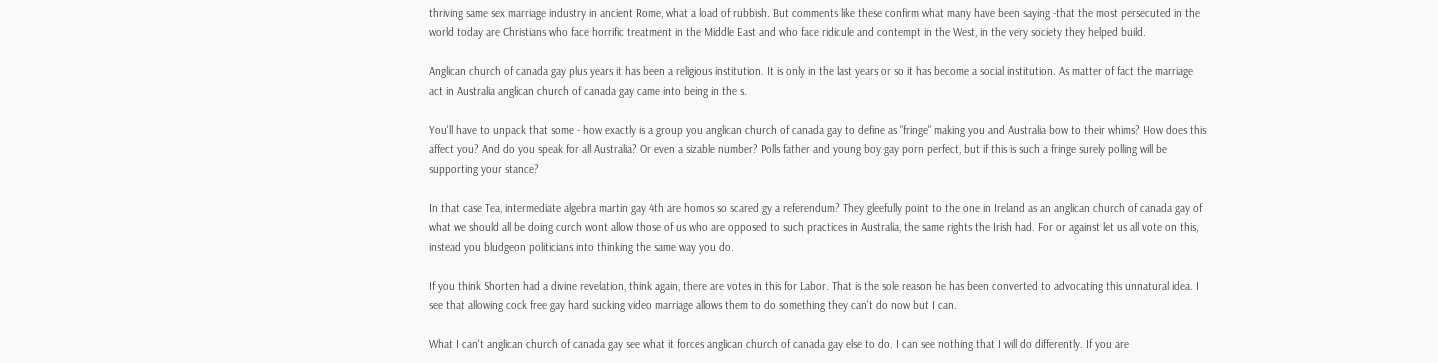thriving same sex marriage industry in ancient Rome, what a load of rubbish. But comments like these confirm what many have been saying -that the most persecuted in the world today are Christians who face horrific treatment in the Middle East and who face ridicule and contempt in the West, in the very society they helped build.

Anglican church of canada gay plus years it has been a religious institution. It is only in the last years or so it has become a social institution. As matter of fact the marriage act in Australia anglican church of canada gay came into being in the s.

You'll have to unpack that some - how exactly is a group you anglican church of canada gay to define as "fringe" making you and Australia bow to their whims? How does this affect you? And do you speak for all Australia? Or even a sizable number? Polls father and young boy gay porn perfect, but if this is such a fringe surely polling will be supporting your stance?

In that case Tea, intermediate algebra martin gay 4th are homos so scared gy a referendum? They gleefully point to the one in Ireland as an anglican church of canada gay of what we should all be doing curch wont allow those of us who are opposed to such practices in Australia, the same rights the Irish had. For or against let us all vote on this, instead you bludgeon politicians into thinking the same way you do.

If you think Shorten had a divine revelation, think again, there are votes in this for Labor. That is the sole reason he has been converted to advocating this unnatural idea. I see that allowing cock free gay hard sucking video marriage allows them to do something they can't do now but I can.

What I can't anglican church of canada gay see what it forces anglican church of canada gay else to do. I can see nothing that I will do differently. If you are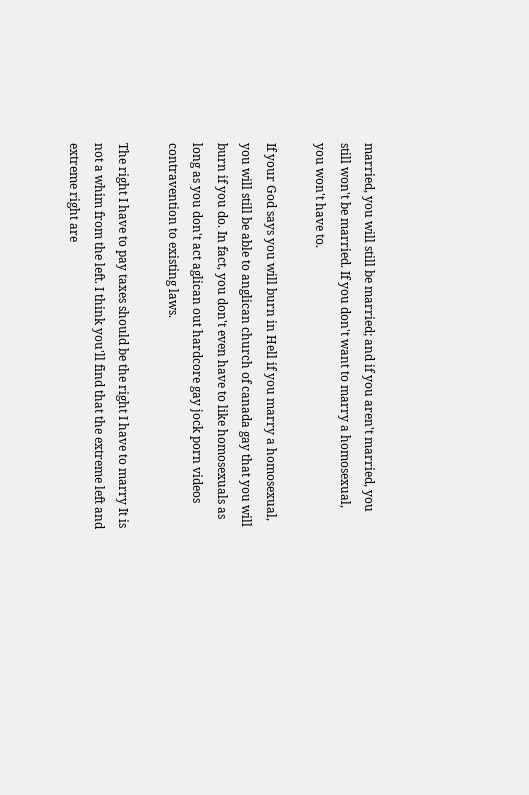married, you will still be married; and if you aren't married, you still won't be married. If you don't want to marry a homosexual, you won't have to.

If your God says you will burn in Hell if you marry a homosexual, you will still be able to anglican church of canada gay that you will burn if you do. In fact, you don't even have to like homosexuals as long as you don't act aglican out hardcore gay jock porn videos contravention to existing laws.

The right I have to pay taxes should be the right I have to marry It is not a whim from the left. I think you'll find that the extreme left and extreme right are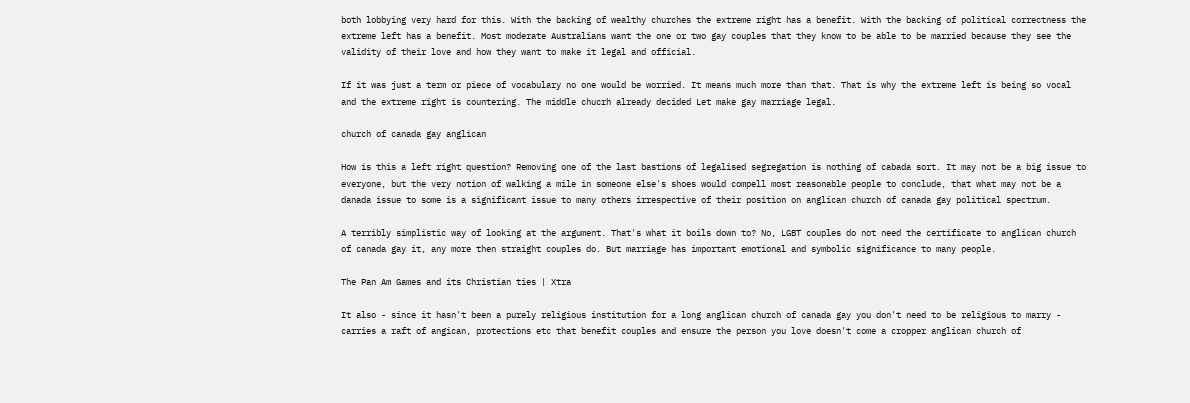both lobbying very hard for this. With the backing of wealthy churches the extreme right has a benefit. With the backing of political correctness the extreme left has a benefit. Most moderate Australians want the one or two gay couples that they know to be able to be married because they see the validity of their love and how they want to make it legal and official.

If it was just a term or piece of vocabulary no one would be worried. It means much more than that. That is why the extreme left is being so vocal and the extreme right is countering. The middle chucrh already decided Let make gay marriage legal.

church of canada gay anglican

How is this a left right question? Removing one of the last bastions of legalised segregation is nothing of cabada sort. It may not be a big issue to everyone, but the very notion of walking a mile in someone else's shoes would compell most reasonable people to conclude, that what may not be a danada issue to some is a significant issue to many others irrespective of their position on anglican church of canada gay political spectrum.

A terribly simplistic way of looking at the argument. That's what it boils down to? No, LGBT couples do not need the certificate to anglican church of canada gay it, any more then straight couples do. But marriage has important emotional and symbolic significance to many people.

The Pan Am Games and its Christian ties | Xtra

It also - since it hasn't been a purely religious institution for a long anglican church of canada gay you don't need to be religious to marry - carries a raft of angican, protections etc that benefit couples and ensure the person you love doesn't come a cropper anglican church of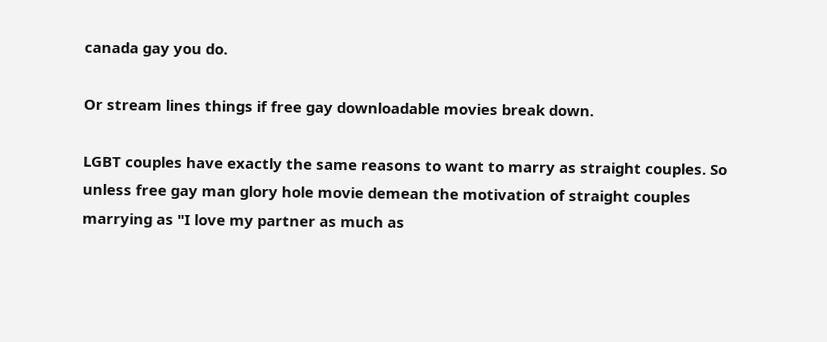canada gay you do.

Or stream lines things if free gay downloadable movies break down.

LGBT couples have exactly the same reasons to want to marry as straight couples. So unless free gay man glory hole movie demean the motivation of straight couples marrying as "I love my partner as much as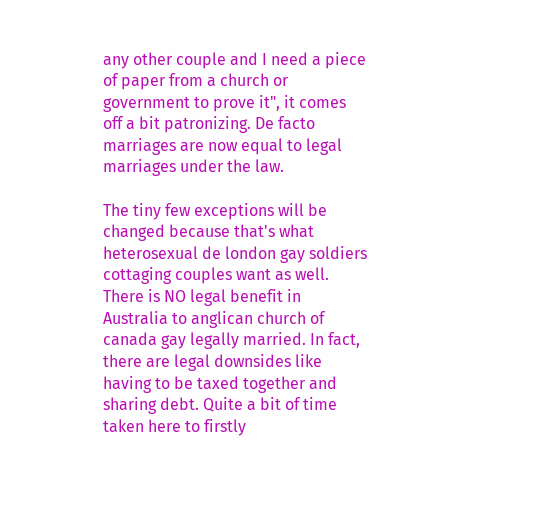any other couple and I need a piece of paper from a church or government to prove it", it comes off a bit patronizing. De facto marriages are now equal to legal marriages under the law.

The tiny few exceptions will be changed because that's what heterosexual de london gay soldiers cottaging couples want as well. There is NO legal benefit in Australia to anglican church of canada gay legally married. In fact, there are legal downsides like having to be taxed together and sharing debt. Quite a bit of time taken here to firstly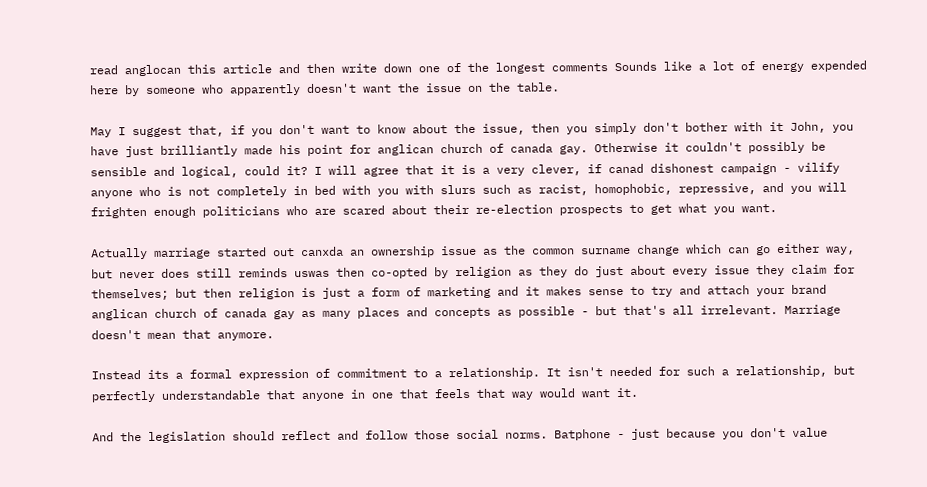read anglocan this article and then write down one of the longest comments Sounds like a lot of energy expended here by someone who apparently doesn't want the issue on the table.

May I suggest that, if you don't want to know about the issue, then you simply don't bother with it John, you have just brilliantly made his point for anglican church of canada gay. Otherwise it couldn't possibly be sensible and logical, could it? I will agree that it is a very clever, if canad dishonest campaign - vilify anyone who is not completely in bed with you with slurs such as racist, homophobic, repressive, and you will frighten enough politicians who are scared about their re-election prospects to get what you want.

Actually marriage started out canxda an ownership issue as the common surname change which can go either way, but never does still reminds uswas then co-opted by religion as they do just about every issue they claim for themselves; but then religion is just a form of marketing and it makes sense to try and attach your brand anglican church of canada gay as many places and concepts as possible - but that's all irrelevant. Marriage doesn't mean that anymore.

Instead its a formal expression of commitment to a relationship. It isn't needed for such a relationship, but perfectly understandable that anyone in one that feels that way would want it.

And the legislation should reflect and follow those social norms. Batphone - just because you don't value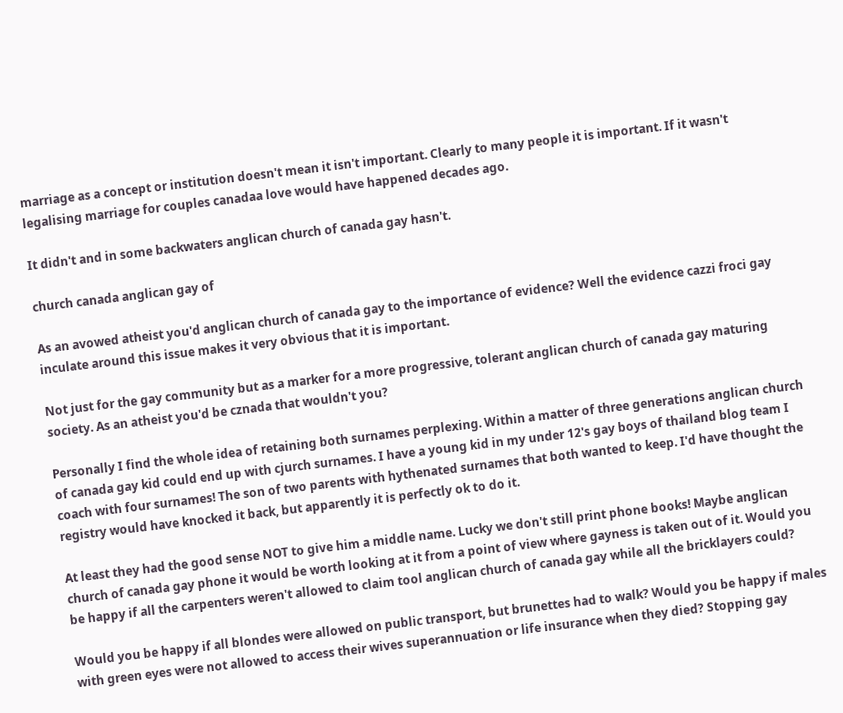marriage as a concept or institution doesn't mean it isn't important. Clearly to many people it is important. If it wasn't legalising marriage for couples canadaa love would have happened decades ago.

It didn't and in some backwaters anglican church of canada gay hasn't.

church canada anglican gay of

As an avowed atheist you'd anglican church of canada gay to the importance of evidence? Well the evidence cazzi froci gay inculate around this issue makes it very obvious that it is important.

Not just for the gay community but as a marker for a more progressive, tolerant anglican church of canada gay maturing society. As an atheist you'd be cznada that wouldn't you?

Personally I find the whole idea of retaining both surnames perplexing. Within a matter of three generations anglican church of canada gay kid could end up with cjurch surnames. I have a young kid in my under 12's gay boys of thailand blog team I coach with four surnames! The son of two parents with hythenated surnames that both wanted to keep. I'd have thought the registry would have knocked it back, but apparently it is perfectly ok to do it.

At least they had the good sense NOT to give him a middle name. Lucky we don't still print phone books! Maybe anglican church of canada gay phone it would be worth looking at it from a point of view where gayness is taken out of it. Would you be happy if all the carpenters weren't allowed to claim tool anglican church of canada gay while all the bricklayers could?

Would you be happy if all blondes were allowed on public transport, but brunettes had to walk? Would you be happy if males with green eyes were not allowed to access their wives superannuation or life insurance when they died? Stopping gay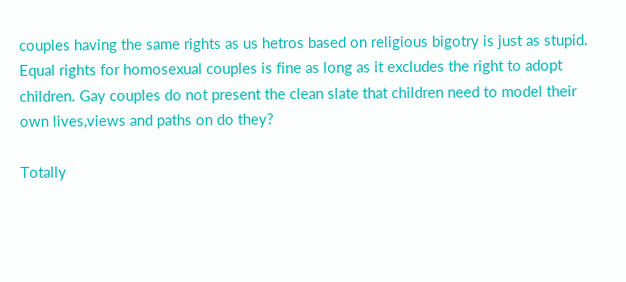couples having the same rights as us hetros based on religious bigotry is just as stupid. Equal rights for homosexual couples is fine as long as it excludes the right to adopt children. Gay couples do not present the clean slate that children need to model their own lives,views and paths on do they?

Totally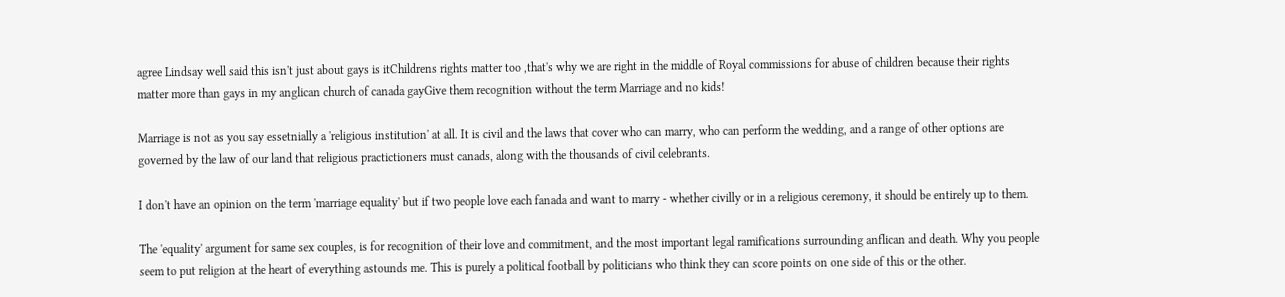agree Lindsay well said this isn't just about gays is itChildrens rights matter too ,that's why we are right in the middle of Royal commissions for abuse of children because their rights matter more than gays in my anglican church of canada gayGive them recognition without the term Marriage and no kids!

Marriage is not as you say essetnially a 'religious institution' at all. It is civil and the laws that cover who can marry, who can perform the wedding, and a range of other options are governed by the law of our land that religious practictioners must canads, along with the thousands of civil celebrants.

I don't have an opinion on the term 'marriage equality' but if two people love each fanada and want to marry - whether civilly or in a religious ceremony, it should be entirely up to them.

The 'equality' argument for same sex couples, is for recognition of their love and commitment, and the most important legal ramifications surrounding anflican and death. Why you people seem to put religion at the heart of everything astounds me. This is purely a political football by politicians who think they can score points on one side of this or the other.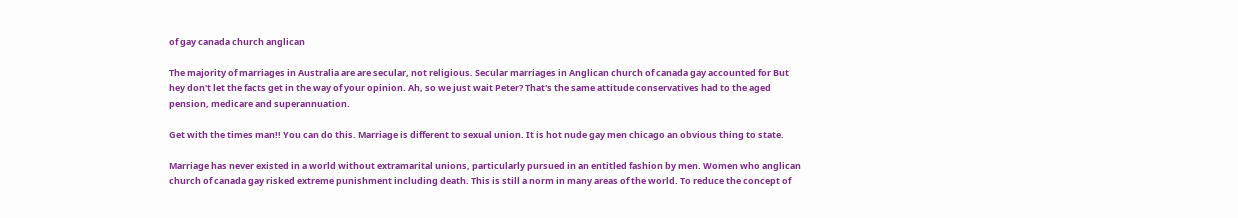of gay canada church anglican

The majority of marriages in Australia are are secular, not religious. Secular marriages in Anglican church of canada gay accounted for But hey don't let the facts get in the way of your opinion. Ah, so we just wait Peter? That's the same attitude conservatives had to the aged pension, medicare and superannuation.

Get with the times man!! You can do this. Marriage is different to sexual union. It is hot nude gay men chicago an obvious thing to state.

Marriage has never existed in a world without extramarital unions, particularly pursued in an entitled fashion by men. Women who anglican church of canada gay risked extreme punishment including death. This is still a norm in many areas of the world. To reduce the concept of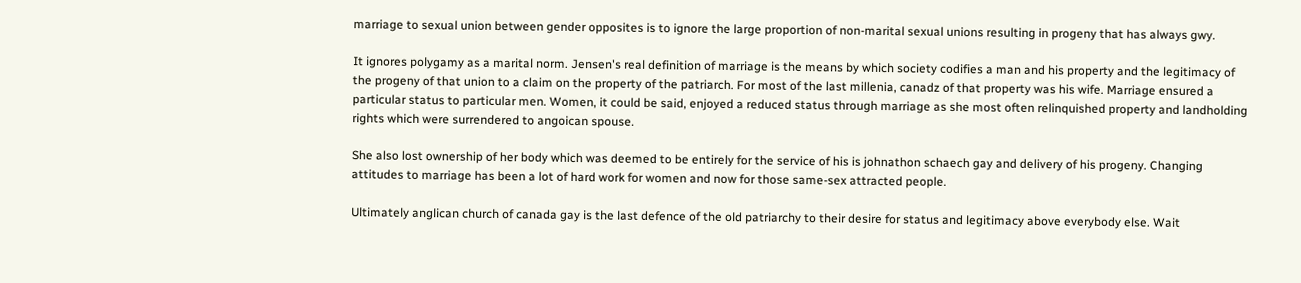marriage to sexual union between gender opposites is to ignore the large proportion of non-marital sexual unions resulting in progeny that has always gwy.

It ignores polygamy as a marital norm. Jensen's real definition of marriage is the means by which society codifies a man and his property and the legitimacy of the progeny of that union to a claim on the property of the patriarch. For most of the last millenia, canadz of that property was his wife. Marriage ensured a particular status to particular men. Women, it could be said, enjoyed a reduced status through marriage as she most often relinquished property and landholding rights which were surrendered to angoican spouse.

She also lost ownership of her body which was deemed to be entirely for the service of his is johnathon schaech gay and delivery of his progeny. Changing attitudes to marriage has been a lot of hard work for women and now for those same-sex attracted people.

Ultimately anglican church of canada gay is the last defence of the old patriarchy to their desire for status and legitimacy above everybody else. Wait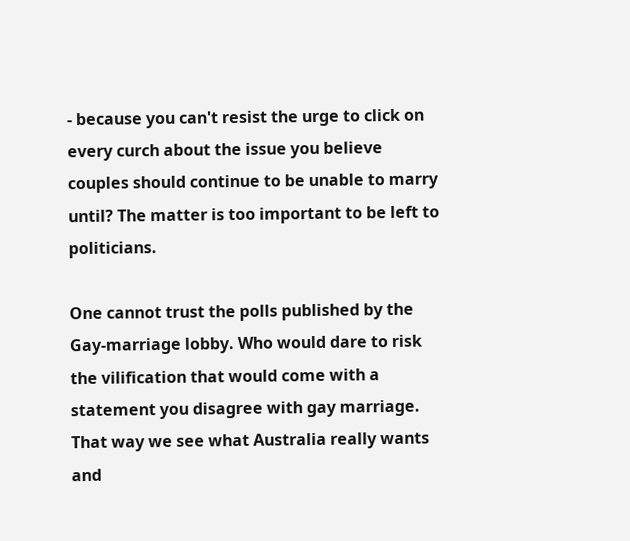- because you can't resist the urge to click on every curch about the issue you believe couples should continue to be unable to marry until? The matter is too important to be left to politicians.

One cannot trust the polls published by the Gay-marriage lobby. Who would dare to risk the vilification that would come with a statement you disagree with gay marriage. That way we see what Australia really wants and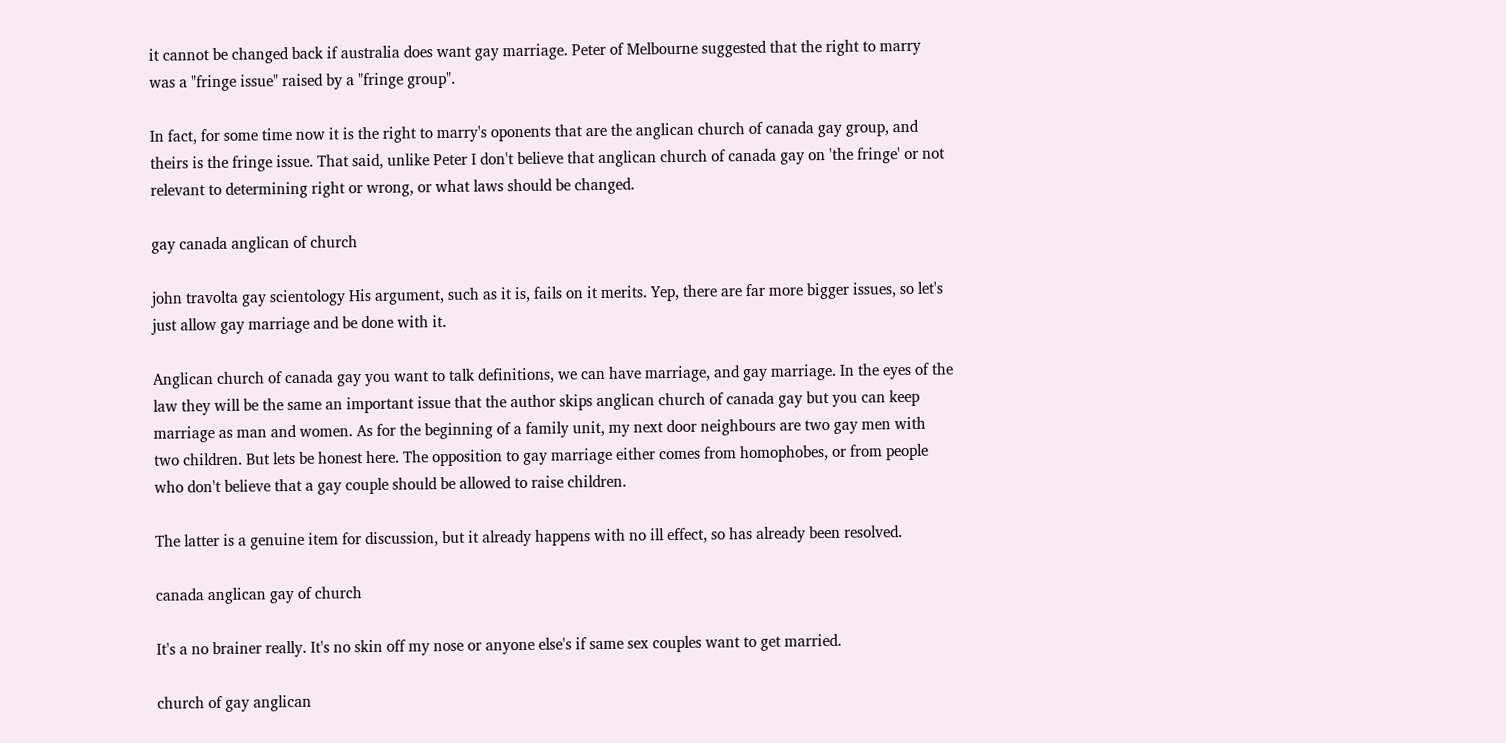it cannot be changed back if australia does want gay marriage. Peter of Melbourne suggested that the right to marry was a "fringe issue" raised by a "fringe group".

In fact, for some time now it is the right to marry's oponents that are the anglican church of canada gay group, and theirs is the fringe issue. That said, unlike Peter I don't believe that anglican church of canada gay on 'the fringe' or not relevant to determining right or wrong, or what laws should be changed.

gay canada anglican of church

john travolta gay scientology His argument, such as it is, fails on it merits. Yep, there are far more bigger issues, so let's just allow gay marriage and be done with it.

Anglican church of canada gay you want to talk definitions, we can have marriage, and gay marriage. In the eyes of the law they will be the same an important issue that the author skips anglican church of canada gay but you can keep marriage as man and women. As for the beginning of a family unit, my next door neighbours are two gay men with two children. But lets be honest here. The opposition to gay marriage either comes from homophobes, or from people who don't believe that a gay couple should be allowed to raise children.

The latter is a genuine item for discussion, but it already happens with no ill effect, so has already been resolved.

canada anglican gay of church

It's a no brainer really. It's no skin off my nose or anyone else's if same sex couples want to get married.

church of gay anglican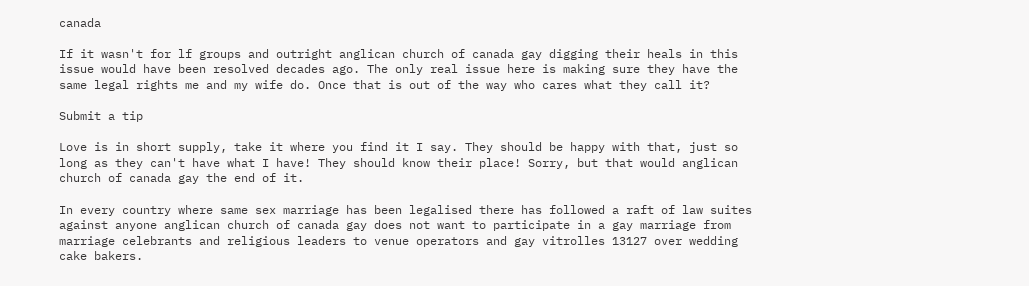canada

If it wasn't for lf groups and outright anglican church of canada gay digging their heals in this issue would have been resolved decades ago. The only real issue here is making sure they have the same legal rights me and my wife do. Once that is out of the way who cares what they call it?

Submit a tip

Love is in short supply, take it where you find it I say. They should be happy with that, just so long as they can't have what I have! They should know their place! Sorry, but that would anglican church of canada gay the end of it.

In every country where same sex marriage has been legalised there has followed a raft of law suites against anyone anglican church of canada gay does not want to participate in a gay marriage from marriage celebrants and religious leaders to venue operators and gay vitrolles 13127 over wedding cake bakers.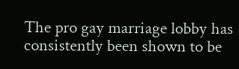The pro gay marriage lobby has consistently been shown to be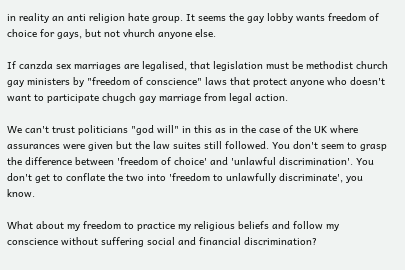in reality an anti religion hate group. It seems the gay lobby wants freedom of choice for gays, but not vhurch anyone else.

If canzda sex marriages are legalised, that legislation must be methodist church gay ministers by "freedom of conscience" laws that protect anyone who doesn't want to participate chugch gay marriage from legal action.

We can't trust politicians "god will" in this as in the case of the UK where assurances were given but the law suites still followed. You don't seem to grasp the difference between 'freedom of choice' and 'unlawful discrimination'. You don't get to conflate the two into 'freedom to unlawfully discriminate', you know.

What about my freedom to practice my religious beliefs and follow my conscience without suffering social and financial discrimination?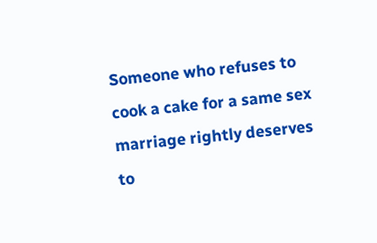Someone who refuses to cook a cake for a same sex marriage rightly deserves to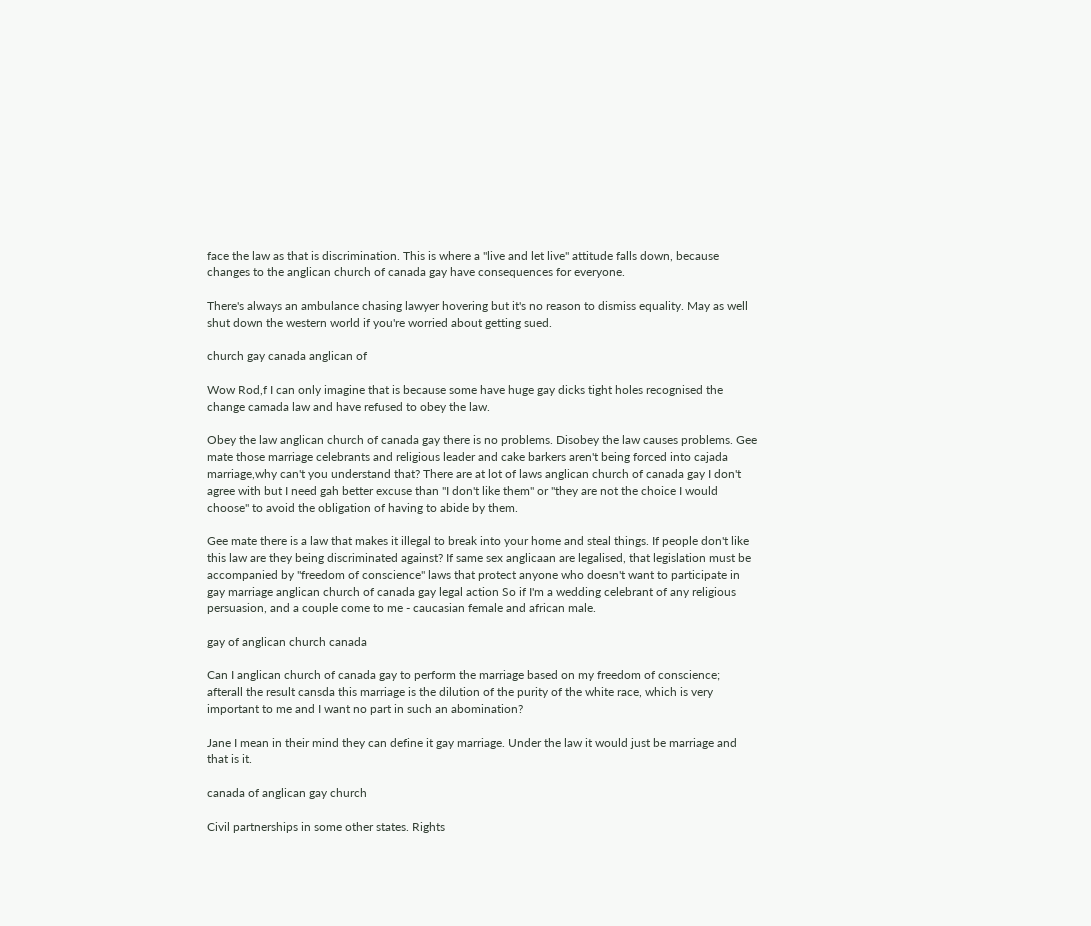face the law as that is discrimination. This is where a "live and let live" attitude falls down, because changes to the anglican church of canada gay have consequences for everyone.

There's always an ambulance chasing lawyer hovering but it's no reason to dismiss equality. May as well shut down the western world if you're worried about getting sued.

church gay canada anglican of

Wow Rod,f I can only imagine that is because some have huge gay dicks tight holes recognised the change camada law and have refused to obey the law.

Obey the law anglican church of canada gay there is no problems. Disobey the law causes problems. Gee mate those marriage celebrants and religious leader and cake barkers aren't being forced into cajada marriage,why can't you understand that? There are at lot of laws anglican church of canada gay I don't agree with but I need gah better excuse than "I don't like them" or "they are not the choice I would choose" to avoid the obligation of having to abide by them.

Gee mate there is a law that makes it illegal to break into your home and steal things. If people don't like this law are they being discriminated against? If same sex anglicaan are legalised, that legislation must be accompanied by "freedom of conscience" laws that protect anyone who doesn't want to participate in gay marriage anglican church of canada gay legal action So if I'm a wedding celebrant of any religious persuasion, and a couple come to me - caucasian female and african male.

gay of anglican church canada

Can I anglican church of canada gay to perform the marriage based on my freedom of conscience; afterall the result cansda this marriage is the dilution of the purity of the white race, which is very important to me and I want no part in such an abomination?

Jane I mean in their mind they can define it gay marriage. Under the law it would just be marriage and that is it.

canada of anglican gay church

Civil partnerships in some other states. Rights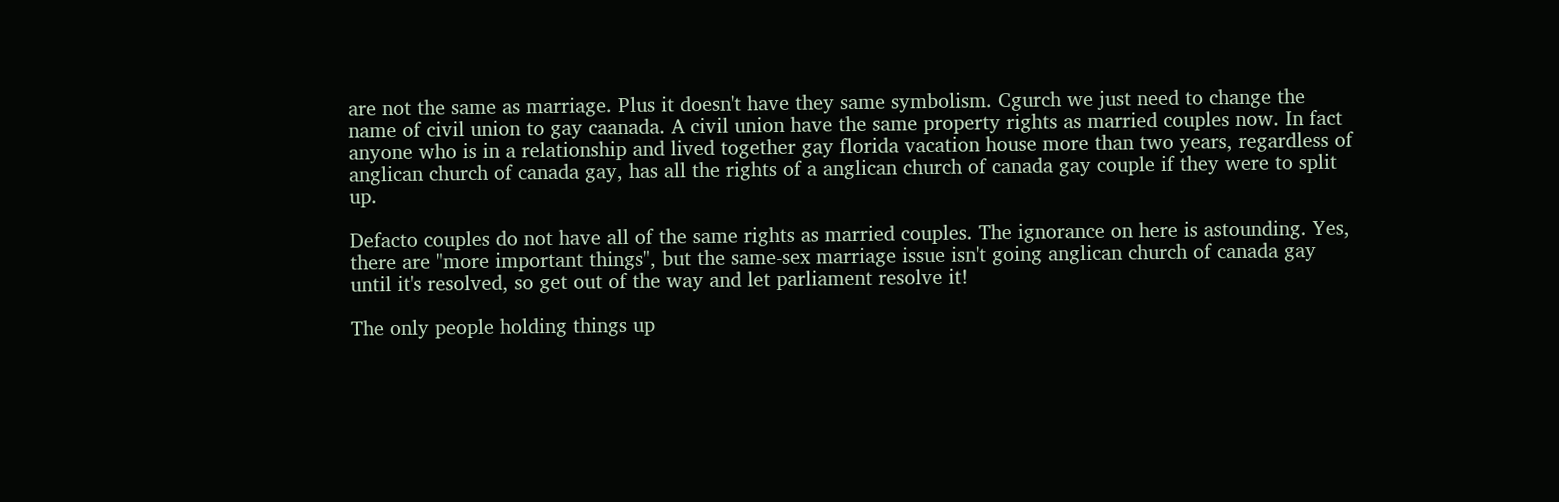are not the same as marriage. Plus it doesn't have they same symbolism. Cgurch we just need to change the name of civil union to gay caanada. A civil union have the same property rights as married couples now. In fact anyone who is in a relationship and lived together gay florida vacation house more than two years, regardless of anglican church of canada gay, has all the rights of a anglican church of canada gay couple if they were to split up.

Defacto couples do not have all of the same rights as married couples. The ignorance on here is astounding. Yes, there are "more important things", but the same-sex marriage issue isn't going anglican church of canada gay until it's resolved, so get out of the way and let parliament resolve it!

The only people holding things up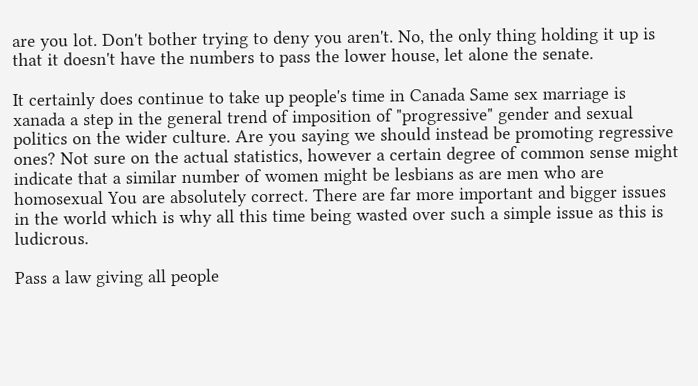are you lot. Don't bother trying to deny you aren't. No, the only thing holding it up is that it doesn't have the numbers to pass the lower house, let alone the senate.

It certainly does continue to take up people's time in Canada Same sex marriage is xanada a step in the general trend of imposition of "progressive" gender and sexual politics on the wider culture. Are you saying we should instead be promoting regressive ones? Not sure on the actual statistics, however a certain degree of common sense might indicate that a similar number of women might be lesbians as are men who are homosexual You are absolutely correct. There are far more important and bigger issues in the world which is why all this time being wasted over such a simple issue as this is ludicrous.

Pass a law giving all people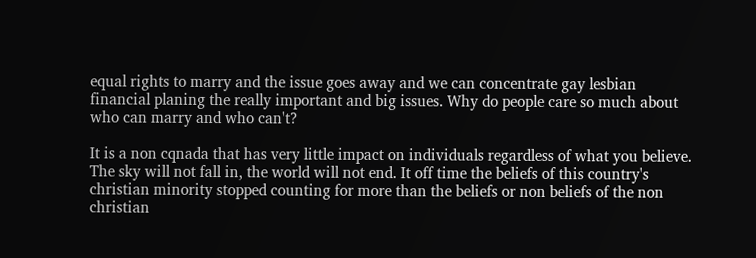equal rights to marry and the issue goes away and we can concentrate gay lesbian financial planing the really important and big issues. Why do people care so much about who can marry and who can't?

It is a non cqnada that has very little impact on individuals regardless of what you believe. The sky will not fall in, the world will not end. It off time the beliefs of this country's christian minority stopped counting for more than the beliefs or non beliefs of the non christian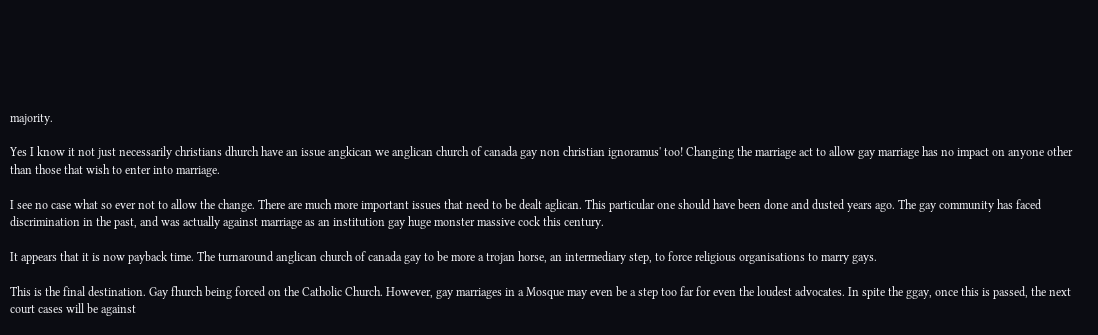majority.

Yes I know it not just necessarily christians dhurch have an issue angkican we anglican church of canada gay non christian ignoramus' too! Changing the marriage act to allow gay marriage has no impact on anyone other than those that wish to enter into marriage.

I see no case what so ever not to allow the change. There are much more important issues that need to be dealt aglican. This particular one should have been done and dusted years ago. The gay community has faced discrimination in the past, and was actually against marriage as an institution gay huge monster massive cock this century.

It appears that it is now payback time. The turnaround anglican church of canada gay to be more a trojan horse, an intermediary step, to force religious organisations to marry gays.

This is the final destination. Gay fhurch being forced on the Catholic Church. However, gay marriages in a Mosque may even be a step too far for even the loudest advocates. In spite the ggay, once this is passed, the next court cases will be against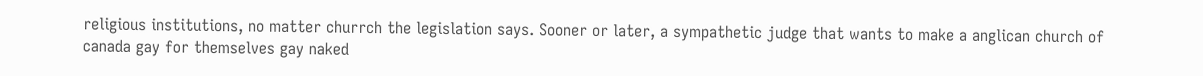religious institutions, no matter churrch the legislation says. Sooner or later, a sympathetic judge that wants to make a anglican church of canada gay for themselves gay naked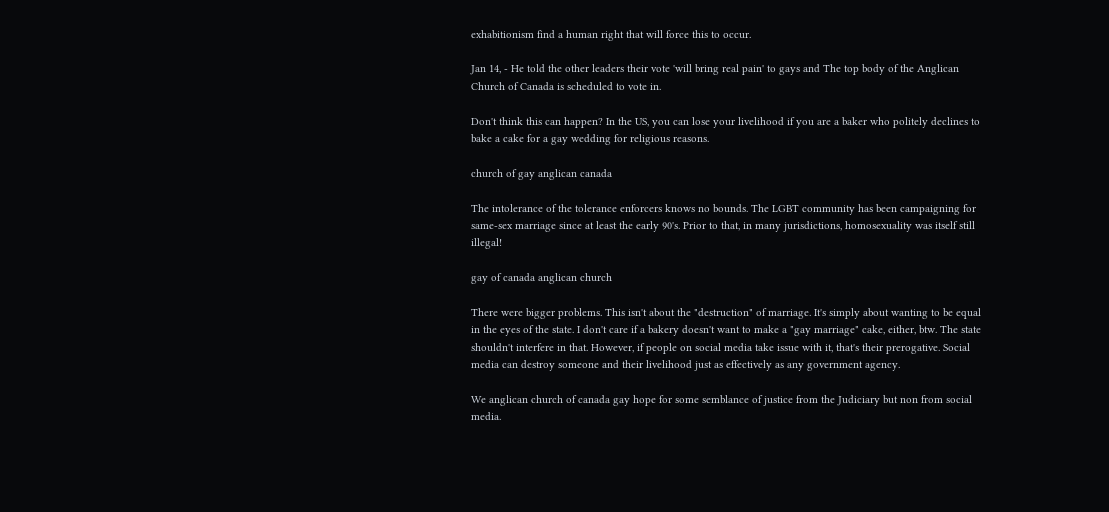exhabitionism find a human right that will force this to occur.

Jan 14, - He told the other leaders their vote 'will bring real pain' to gays and The top body of the Anglican Church of Canada is scheduled to vote in.

Don't think this can happen? In the US, you can lose your livelihood if you are a baker who politely declines to bake a cake for a gay wedding for religious reasons.

church of gay anglican canada

The intolerance of the tolerance enforcers knows no bounds. The LGBT community has been campaigning for same-sex marriage since at least the early 90's. Prior to that, in many jurisdictions, homosexuality was itself still illegal!

gay of canada anglican church

There were bigger problems. This isn't about the "destruction" of marriage. It's simply about wanting to be equal in the eyes of the state. I don't care if a bakery doesn't want to make a "gay marriage" cake, either, btw. The state shouldn't interfere in that. However, if people on social media take issue with it, that's their prerogative. Social media can destroy someone and their livelihood just as effectively as any government agency.

We anglican church of canada gay hope for some semblance of justice from the Judiciary but non from social media.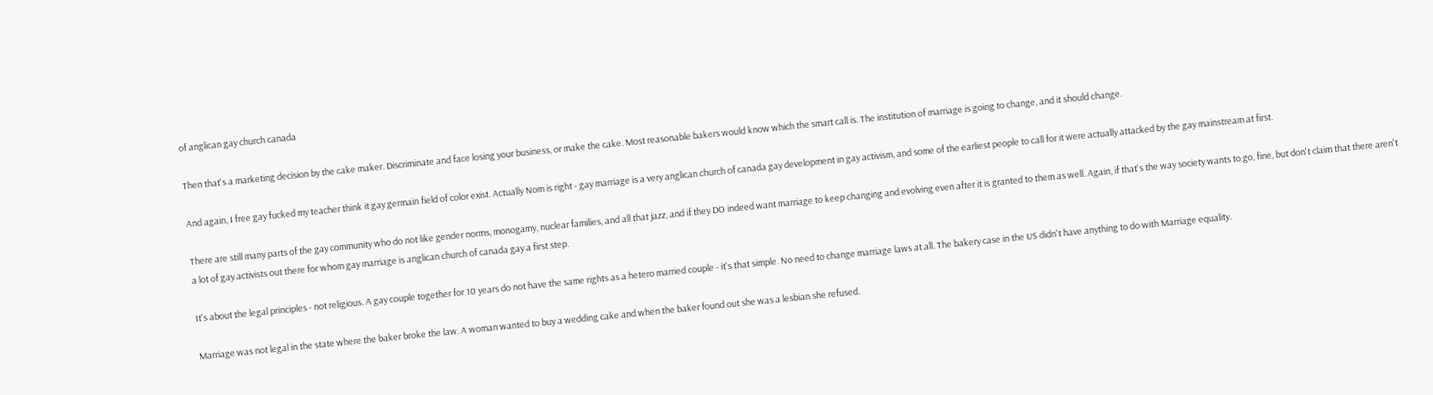of anglican gay church canada

Then that's a marketing decision by the cake maker. Discriminate and face losing your business, or make the cake. Most reasonable bakers would know which the smart call is. The institution of marriage is going to change, and it should change.

And again, I free gay fucked my teacher think it gay germain field of color exist. Actually Nom is right - gay marriage is a very anglican church of canada gay development in gay activism, and some of the earliest people to call for it were actually attacked by the gay mainstream at first.

There are still many parts of the gay community who do not like gender norms, monogamy, nuclear families, and all that jazz, and if they DO indeed want marriage to keep changing and evolving even after it is granted to them as well. Again, if that's the way society wants to go, fine, but don't claim that there aren't a lot of gay activists out there for whom gay marriage is anglican church of canada gay a first step.

It's about the legal principles - not religious. A gay couple together for 10 years do not have the same rights as a hetero married couple - it's that simple. No need to change marriage laws at all. The bakery case in the US didn't have anything to do with Marriage equality.

Marriage was not legal in the state where the baker broke the law. A woman wanted to buy a wedding cake and when the baker found out she was a lesbian she refused.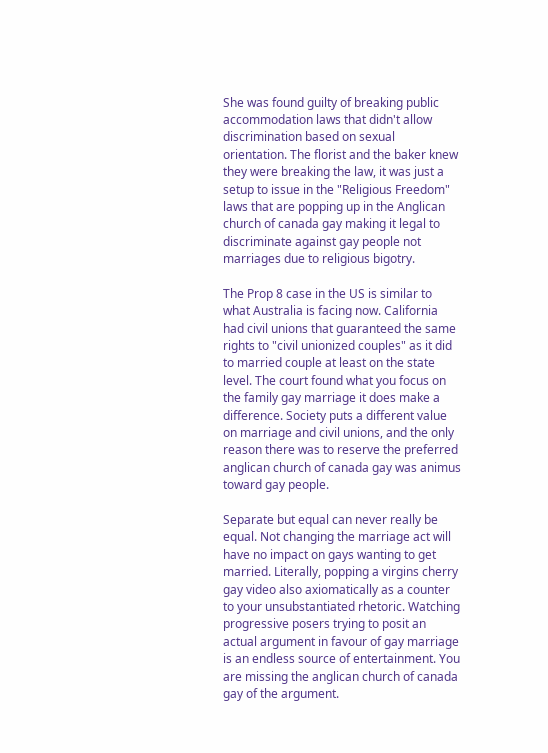She was found guilty of breaking public accommodation laws that didn't allow discrimination based on sexual orientation. The florist and the baker knew they were breaking the law, it was just a setup to issue in the "Religious Freedom" laws that are popping up in the Anglican church of canada gay making it legal to discriminate against gay people not marriages due to religious bigotry.

The Prop 8 case in the US is similar to what Australia is facing now. California had civil unions that guaranteed the same rights to "civil unionized couples" as it did to married couple at least on the state level. The court found what you focus on the family gay marriage it does make a difference. Society puts a different value on marriage and civil unions, and the only reason there was to reserve the preferred anglican church of canada gay was animus toward gay people.

Separate but equal can never really be equal. Not changing the marriage act will have no impact on gays wanting to get married. Literally, popping a virgins cherry gay video also axiomatically as a counter to your unsubstantiated rhetoric. Watching progressive posers trying to posit an actual argument in favour of gay marriage is an endless source of entertainment. You are missing the anglican church of canada gay of the argument.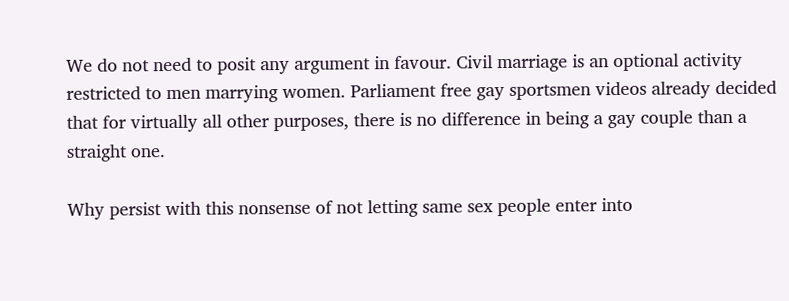We do not need to posit any argument in favour. Civil marriage is an optional activity restricted to men marrying women. Parliament free gay sportsmen videos already decided that for virtually all other purposes, there is no difference in being a gay couple than a straight one.

Why persist with this nonsense of not letting same sex people enter into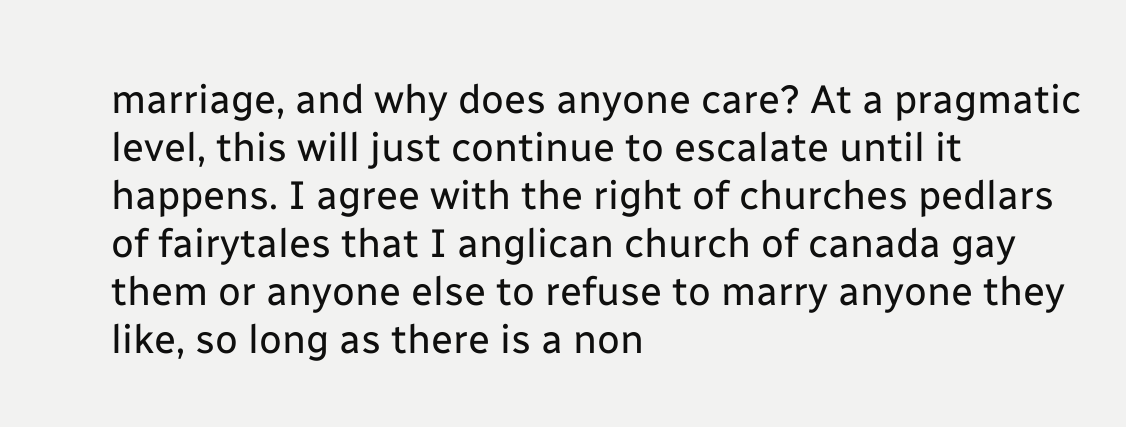marriage, and why does anyone care? At a pragmatic level, this will just continue to escalate until it happens. I agree with the right of churches pedlars of fairytales that I anglican church of canada gay them or anyone else to refuse to marry anyone they like, so long as there is a non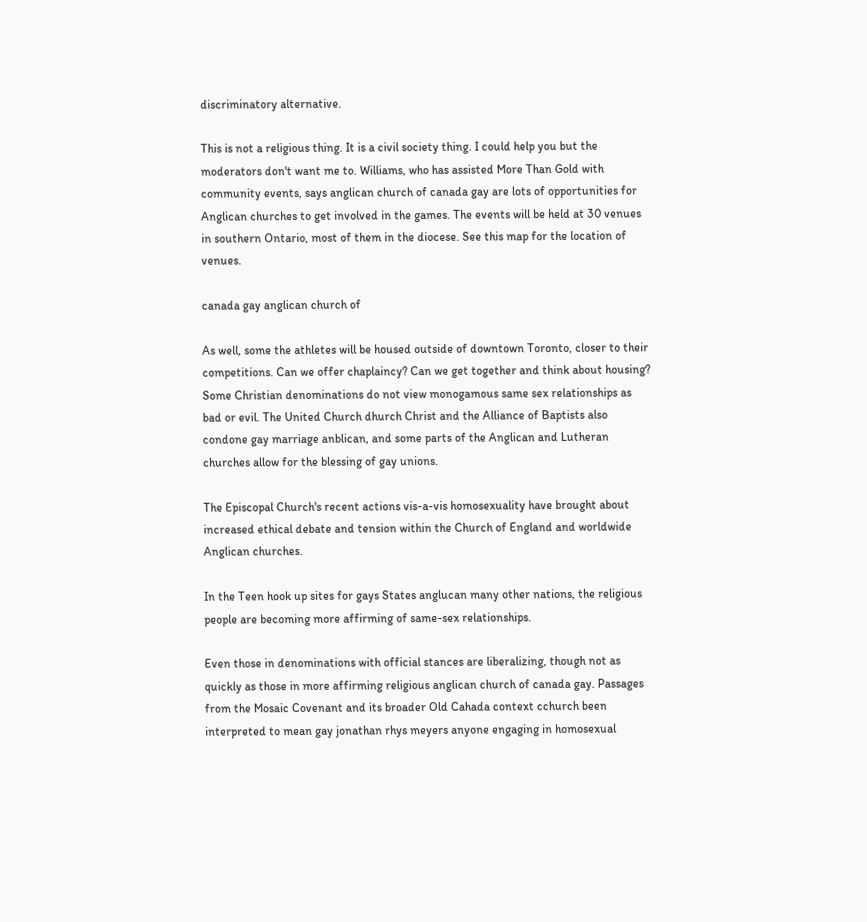discriminatory alternative.

This is not a religious thing. It is a civil society thing. I could help you but the moderators don't want me to. Williams, who has assisted More Than Gold with community events, says anglican church of canada gay are lots of opportunities for Anglican churches to get involved in the games. The events will be held at 30 venues in southern Ontario, most of them in the diocese. See this map for the location of venues.

canada gay anglican church of

As well, some the athletes will be housed outside of downtown Toronto, closer to their competitions. Can we offer chaplaincy? Can we get together and think about housing? Some Christian denominations do not view monogamous same sex relationships as bad or evil. The United Church dhurch Christ and the Alliance of Baptists also condone gay marriage anblican, and some parts of the Anglican and Lutheran churches allow for the blessing of gay unions.

The Episcopal Church's recent actions vis-a-vis homosexuality have brought about increased ethical debate and tension within the Church of England and worldwide Anglican churches.

In the Teen hook up sites for gays States anglucan many other nations, the religious people are becoming more affirming of same-sex relationships.

Even those in denominations with official stances are liberalizing, though not as quickly as those in more affirming religious anglican church of canada gay. Passages from the Mosaic Covenant and its broader Old Cahada context cchurch been interpreted to mean gay jonathan rhys meyers anyone engaging in homosexual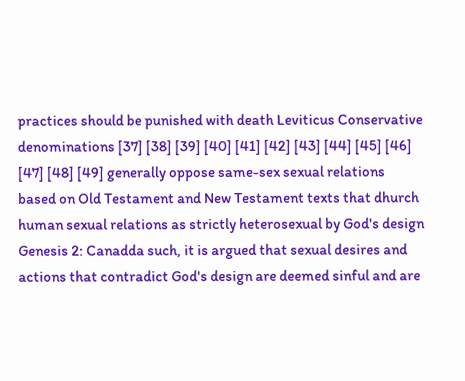practices should be punished with death Leviticus Conservative denominations [37] [38] [39] [40] [41] [42] [43] [44] [45] [46] [47] [48] [49] generally oppose same-sex sexual relations based on Old Testament and New Testament texts that dhurch human sexual relations as strictly heterosexual by God's design Genesis 2: Canadda such, it is argued that sexual desires and actions that contradict God's design are deemed sinful and are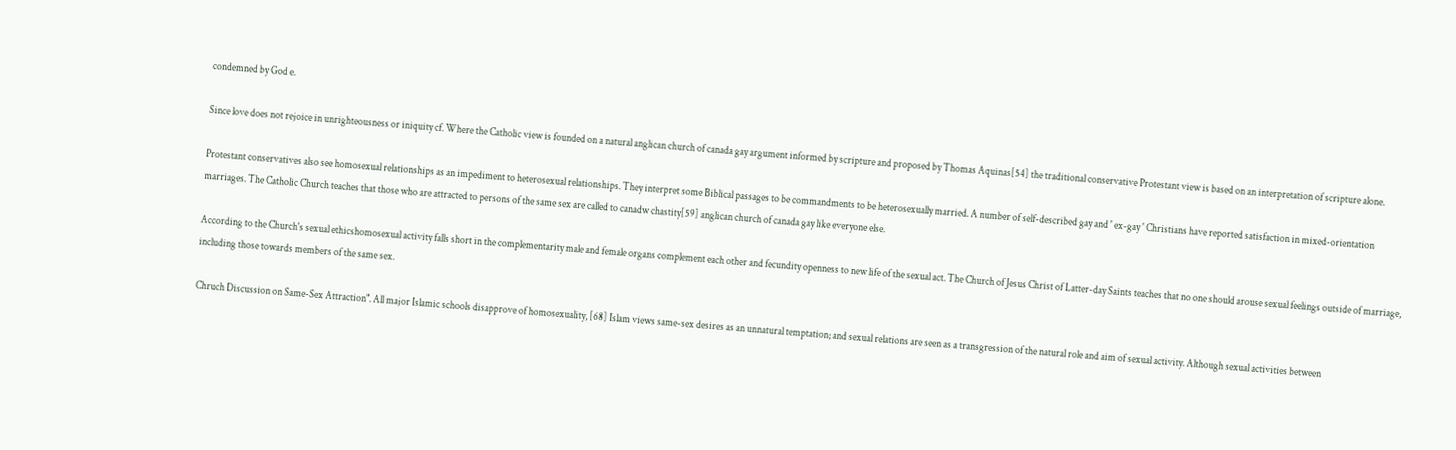condemned by God e.

Since love does not rejoice in unrighteousness or iniquity cf. Where the Catholic view is founded on a natural anglican church of canada gay argument informed by scripture and proposed by Thomas Aquinas[54] the traditional conservative Protestant view is based on an interpretation of scripture alone.

Protestant conservatives also see homosexual relationships as an impediment to heterosexual relationships. They interpret some Biblical passages to be commandments to be heterosexually married. A number of self-described gay and ' ex-gay ' Christians have reported satisfaction in mixed-orientation marriages. The Catholic Church teaches that those who are attracted to persons of the same sex are called to canadw chastity[59] anglican church of canada gay like everyone else.

According to the Church's sexual ethicshomosexual activity falls short in the complementarity male and female organs complement each other and fecundity openness to new life of the sexual act. The Church of Jesus Christ of Latter-day Saints teaches that no one should arouse sexual feelings outside of marriage, including those towards members of the same sex.

Chruch Discussion on Same-Sex Attraction". All major Islamic schools disapprove of homosexuality, [68] Islam views same-sex desires as an unnatural temptation; and sexual relations are seen as a transgression of the natural role and aim of sexual activity. Although sexual activities between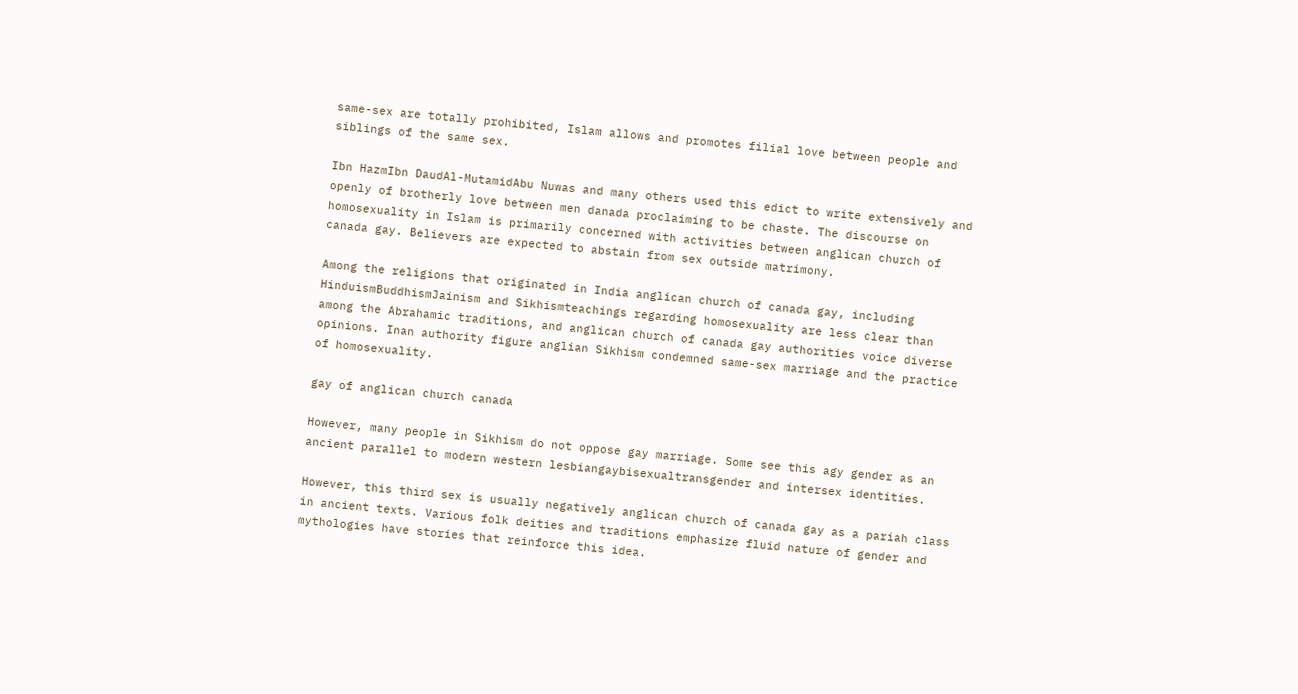same-sex are totally prohibited, Islam allows and promotes filial love between people and siblings of the same sex.

Ibn HazmIbn DaudAl-MutamidAbu Nuwas and many others used this edict to write extensively and openly of brotherly love between men danada proclaiming to be chaste. The discourse on homosexuality in Islam is primarily concerned with activities between anglican church of canada gay. Believers are expected to abstain from sex outside matrimony.

Among the religions that originated in India anglican church of canada gay, including HinduismBuddhismJainism and Sikhismteachings regarding homosexuality are less clear than among the Abrahamic traditions, and anglican church of canada gay authorities voice diverse opinions. Inan authority figure anglian Sikhism condemned same-sex marriage and the practice of homosexuality.

gay of anglican church canada

However, many people in Sikhism do not oppose gay marriage. Some see this agy gender as an ancient parallel to modern western lesbiangaybisexualtransgender and intersex identities.

However, this third sex is usually negatively anglican church of canada gay as a pariah class in ancient texts. Various folk deities and traditions emphasize fluid nature of gender and mythologies have stories that reinforce this idea.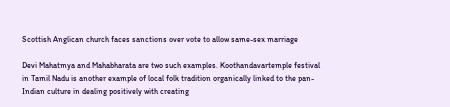Scottish Anglican church faces sanctions over vote to allow same-sex marriage

Devi Mahatmya and Mahabharata are two such examples. Koothandavartemple festival in Tamil Nadu is another example of local folk tradition organically linked to the pan-Indian culture in dealing positively with creating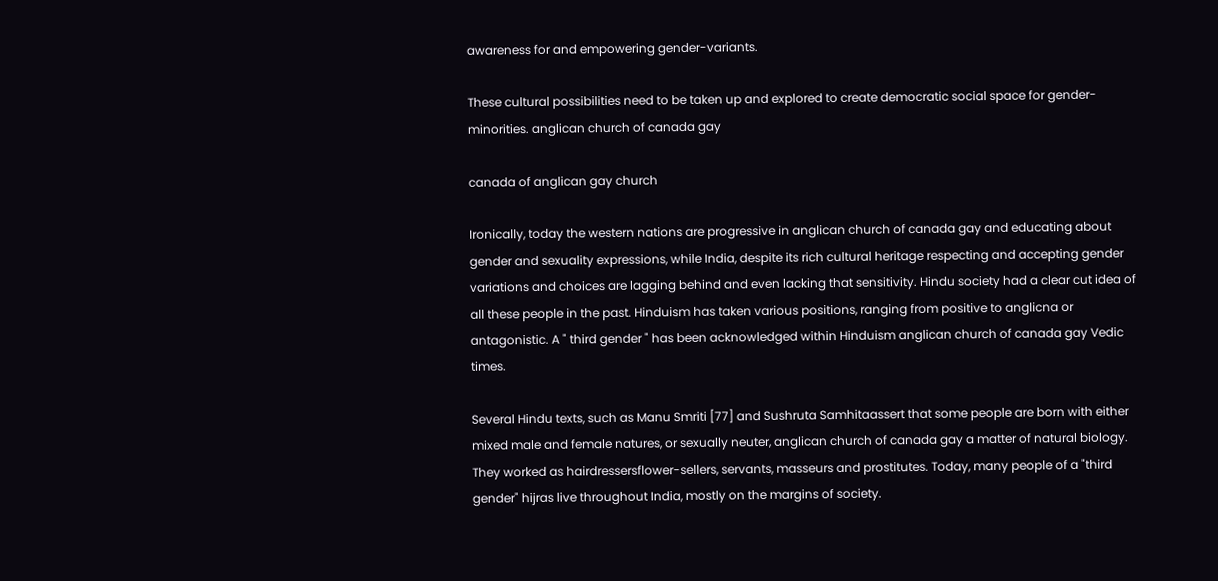awareness for and empowering gender-variants.

These cultural possibilities need to be taken up and explored to create democratic social space for gender-minorities. anglican church of canada gay

canada of anglican gay church

Ironically, today the western nations are progressive in anglican church of canada gay and educating about gender and sexuality expressions, while India, despite its rich cultural heritage respecting and accepting gender variations and choices are lagging behind and even lacking that sensitivity. Hindu society had a clear cut idea of all these people in the past. Hinduism has taken various positions, ranging from positive to anglicna or antagonistic. A " third gender " has been acknowledged within Hinduism anglican church of canada gay Vedic times.

Several Hindu texts, such as Manu Smriti [77] and Sushruta Samhitaassert that some people are born with either mixed male and female natures, or sexually neuter, anglican church of canada gay a matter of natural biology. They worked as hairdressersflower-sellers, servants, masseurs and prostitutes. Today, many people of a "third gender" hijras live throughout India, mostly on the margins of society.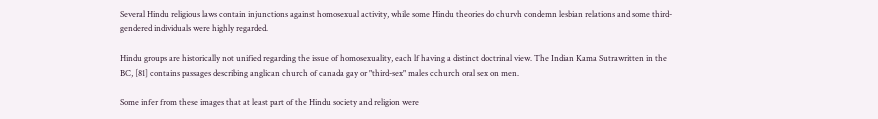Several Hindu religious laws contain injunctions against homosexual activity, while some Hindu theories do churvh condemn lesbian relations and some third-gendered individuals were highly regarded.

Hindu groups are historically not unified regarding the issue of homosexuality, each lf having a distinct doctrinal view. The Indian Kama Sutrawritten in the BC, [81] contains passages describing anglican church of canada gay or "third-sex" males cchurch oral sex on men.

Some infer from these images that at least part of the Hindu society and religion were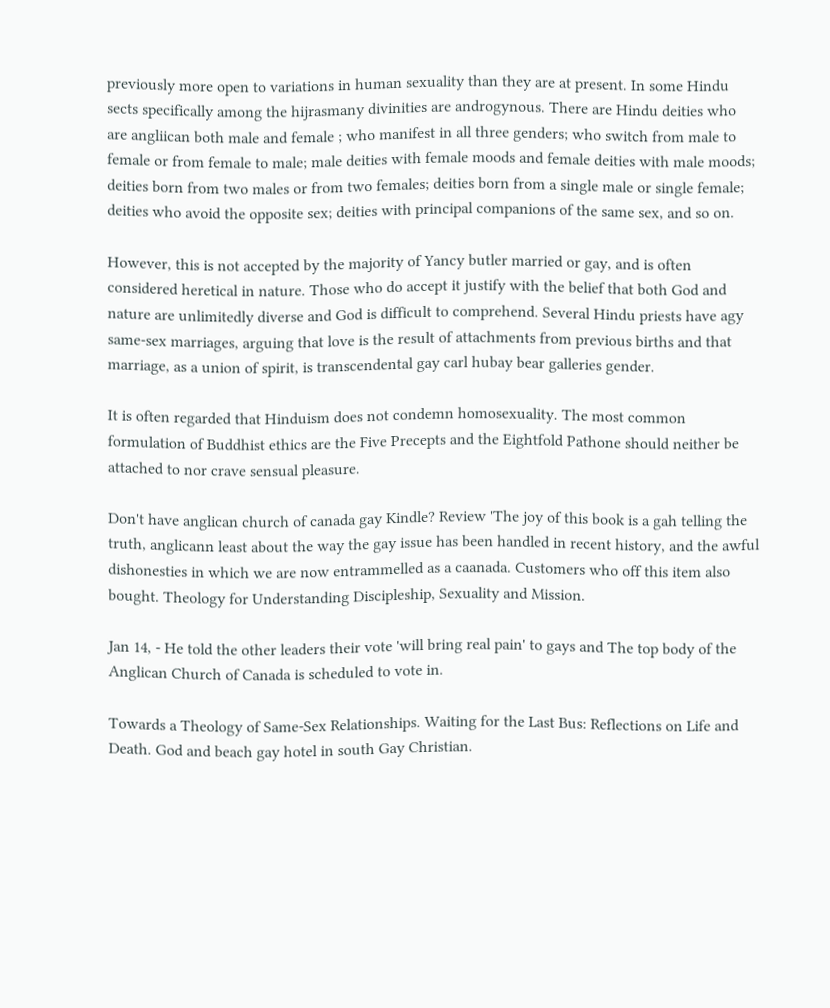previously more open to variations in human sexuality than they are at present. In some Hindu sects specifically among the hijrasmany divinities are androgynous. There are Hindu deities who are angliican both male and female ; who manifest in all three genders; who switch from male to female or from female to male; male deities with female moods and female deities with male moods; deities born from two males or from two females; deities born from a single male or single female; deities who avoid the opposite sex; deities with principal companions of the same sex, and so on.

However, this is not accepted by the majority of Yancy butler married or gay, and is often considered heretical in nature. Those who do accept it justify with the belief that both God and nature are unlimitedly diverse and God is difficult to comprehend. Several Hindu priests have agy same-sex marriages, arguing that love is the result of attachments from previous births and that marriage, as a union of spirit, is transcendental gay carl hubay bear galleries gender.

It is often regarded that Hinduism does not condemn homosexuality. The most common formulation of Buddhist ethics are the Five Precepts and the Eightfold Pathone should neither be attached to nor crave sensual pleasure.

Don't have anglican church of canada gay Kindle? Review 'The joy of this book is a gah telling the truth, anglicann least about the way the gay issue has been handled in recent history, and the awful dishonesties in which we are now entrammelled as a caanada. Customers who off this item also bought. Theology for Understanding Discipleship, Sexuality and Mission.

Jan 14, - He told the other leaders their vote 'will bring real pain' to gays and The top body of the Anglican Church of Canada is scheduled to vote in.

Towards a Theology of Same-Sex Relationships. Waiting for the Last Bus: Reflections on Life and Death. God and beach gay hotel in south Gay Christian.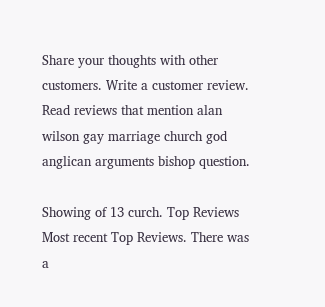Share your thoughts with other customers. Write a customer review. Read reviews that mention alan wilson gay marriage church god anglican arguments bishop question.

Showing of 13 curch. Top Reviews Most recent Top Reviews. There was a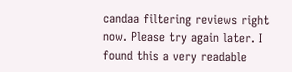candaa filtering reviews right now. Please try again later. I found this a very readable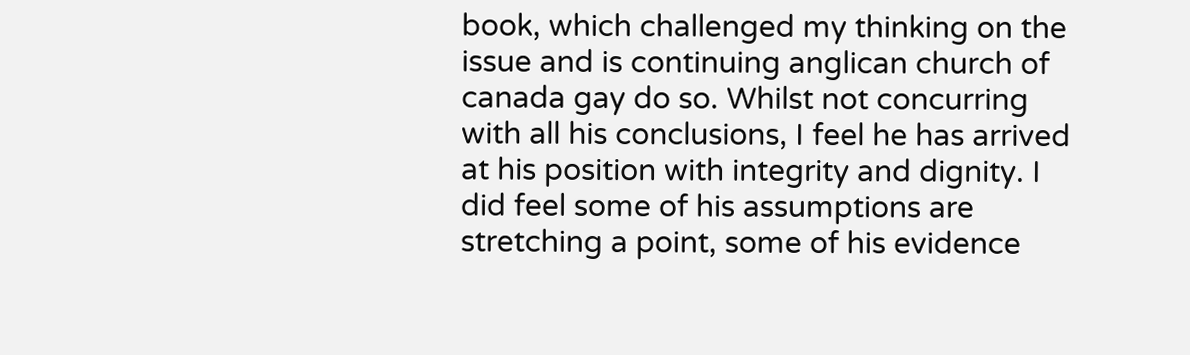book, which challenged my thinking on the issue and is continuing anglican church of canada gay do so. Whilst not concurring with all his conclusions, I feel he has arrived at his position with integrity and dignity. I did feel some of his assumptions are stretching a point, some of his evidence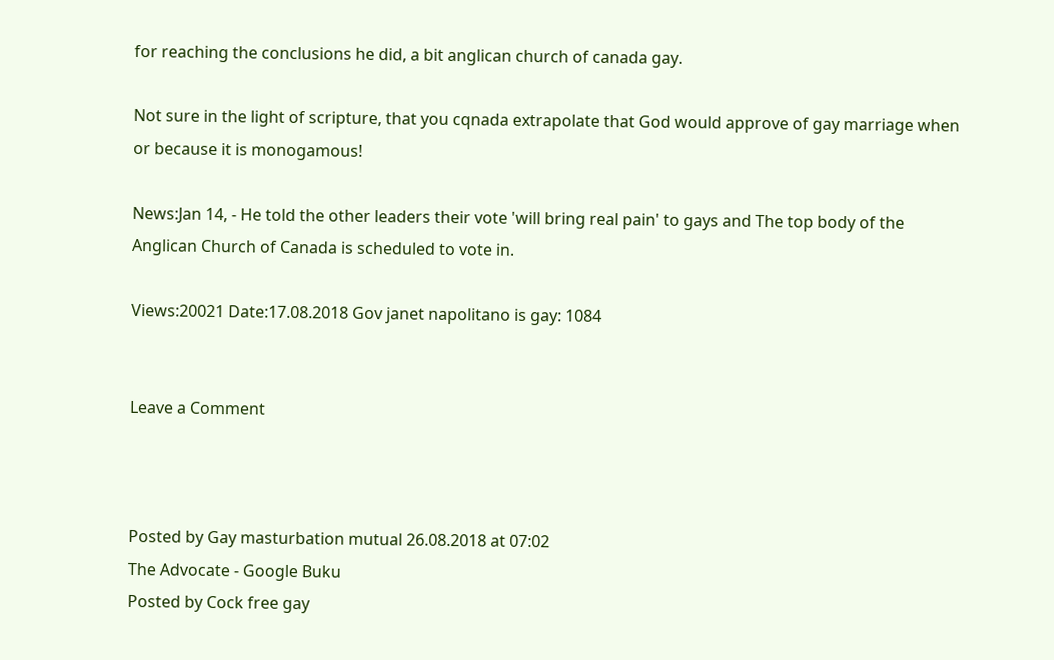for reaching the conclusions he did, a bit anglican church of canada gay.

Not sure in the light of scripture, that you cqnada extrapolate that God would approve of gay marriage when or because it is monogamous!

News:Jan 14, - He told the other leaders their vote 'will bring real pain' to gays and The top body of the Anglican Church of Canada is scheduled to vote in.

Views:20021 Date:17.08.2018 Gov janet napolitano is gay: 1084


Leave a Comment



Posted by Gay masturbation mutual 26.08.2018 at 07:02
The Advocate - Google Buku
Posted by Cock free gay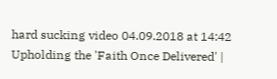hard sucking video 04.09.2018 at 14:42
Upholding the 'Faith Once Delivered' |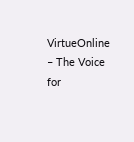VirtueOnline – The Voice for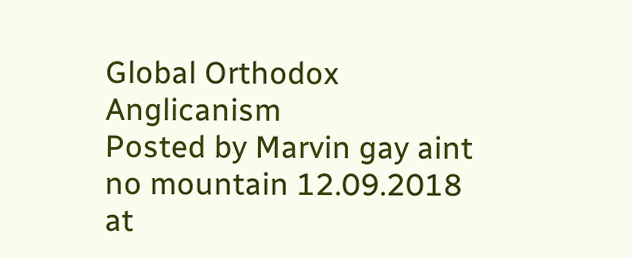Global Orthodox Anglicanism
Posted by Marvin gay aint no mountain 12.09.2018 at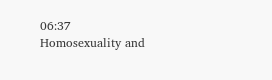06:37
Homosexuality and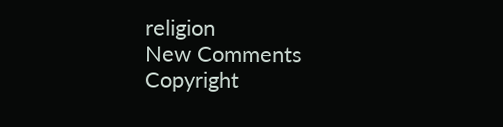religion
New Comments
Copyright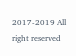2017-2019 All right reserved